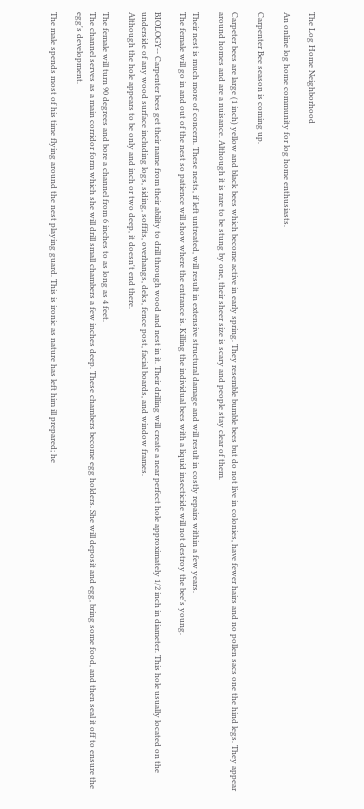The Log Home Neighborhood

An online log home community for log home enthusiasts.

Carpenter Bee season is coming up.

Carpeter bees are large (1 inch) yellow and black bees which become active in early spring. They resemble bumble bees but do not live in colonies, have fewer hairs and no pollen sacs one the hind legs. They appear around homes and are a nuisance. Although it is rare to be stung by one, their sheer size is scary and people stay clear of them.

Their nest is much more of concern. These nests, if left untreated, will result in extensive structural damage and will result in costly repairs within a few years.
The female will go in and out of the nest so patience will show where the entrance is. Killing the individual bees with a liquid insecticide will not destroy the bee's young.

BIOLOGY-- Carpenter bees get their name from their ability to drill through wood and nest in it. Their drilling will create a near perfect hole approximately 1/2 inch in diameter. This hole usually located on the underside of any wood surface including logs, siding, soffits, overhangs, deks, fence post, facial boards, and window frames.
Although the hole appears to be only and inch or two deep, it doesn't end there.

The female will turn 90 degrees and bore a channel from 6 inches to as long as 4 feet.
The channel serves as a main corridor form which she will drill small chambers a few inches deep. These chambers become egg holders. She will deposit and egg, bring some food, and then seal it off to ensure the egg's development.

The male spends most of his time flying around the nest playing guard. This is ironic as nature has left him ill prepared; he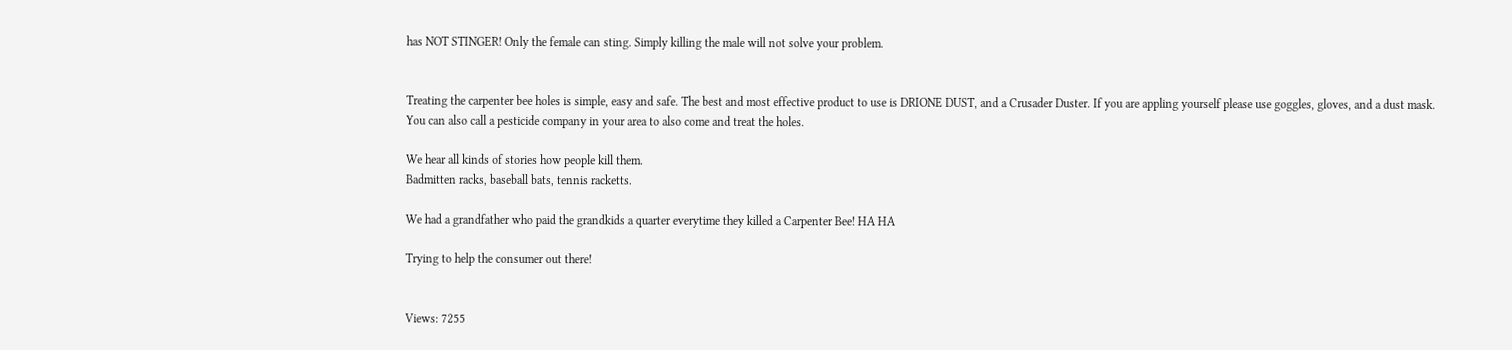has NOT STINGER! Only the female can sting. Simply killing the male will not solve your problem.


Treating the carpenter bee holes is simple, easy and safe. The best and most effective product to use is DRIONE DUST, and a Crusader Duster. If you are appling yourself please use goggles, gloves, and a dust mask. You can also call a pesticide company in your area to also come and treat the holes.

We hear all kinds of stories how people kill them.
Badmitten racks, baseball bats, tennis racketts.

We had a grandfather who paid the grandkids a quarter everytime they killed a Carpenter Bee! HA HA

Trying to help the consumer out there!


Views: 7255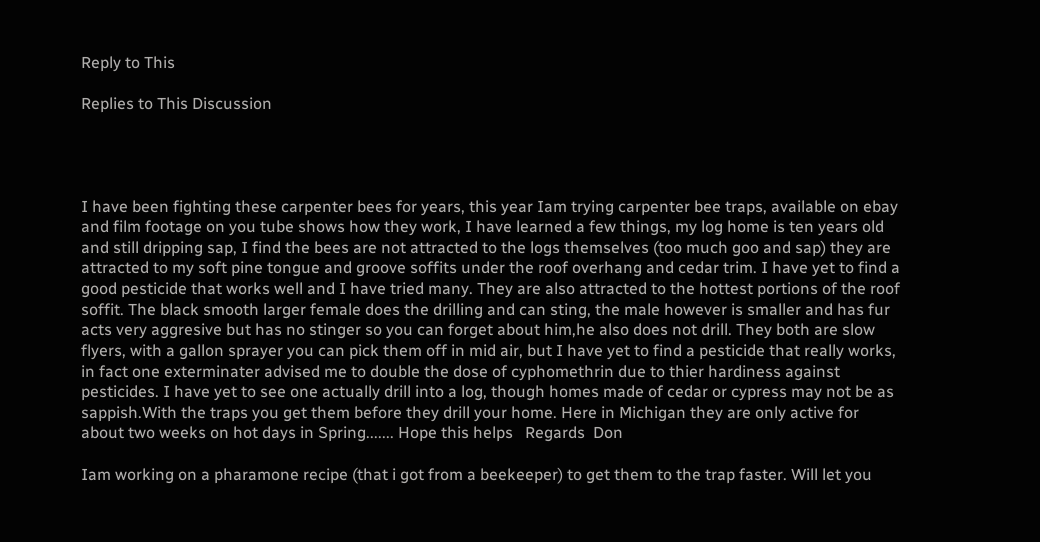Reply to This

Replies to This Discussion




I have been fighting these carpenter bees for years, this year Iam trying carpenter bee traps, available on ebay and film footage on you tube shows how they work, I have learned a few things, my log home is ten years old and still dripping sap, I find the bees are not attracted to the logs themselves (too much goo and sap) they are attracted to my soft pine tongue and groove soffits under the roof overhang and cedar trim. I have yet to find a good pesticide that works well and I have tried many. They are also attracted to the hottest portions of the roof soffit. The black smooth larger female does the drilling and can sting, the male however is smaller and has fur acts very aggresive but has no stinger so you can forget about him,he also does not drill. They both are slow flyers, with a gallon sprayer you can pick them off in mid air, but I have yet to find a pesticide that really works, in fact one exterminater advised me to double the dose of cyphomethrin due to thier hardiness against pesticides. I have yet to see one actually drill into a log, though homes made of cedar or cypress may not be as sappish.With the traps you get them before they drill your home. Here in Michigan they are only active for about two weeks on hot days in Spring....... Hope this helps   Regards  Don

Iam working on a pharamone recipe (that i got from a beekeeper) to get them to the trap faster. Will let you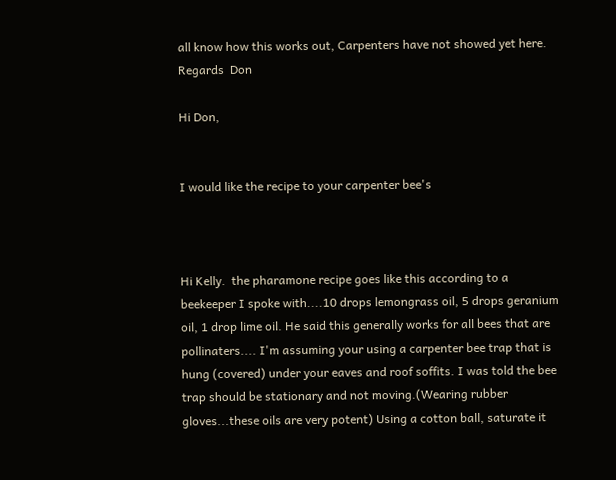all know how this works out, Carpenters have not showed yet here.   Regards  Don

Hi Don,


I would like the recipe to your carpenter bee's



Hi Kelly.  the pharamone recipe goes like this according to a beekeeper I spoke with....10 drops lemongrass oil, 5 drops geranium oil, 1 drop lime oil. He said this generally works for all bees that are pollinaters.... I'm assuming your using a carpenter bee trap that is hung (covered) under your eaves and roof soffits. I was told the bee trap should be stationary and not moving.(Wearing rubber gloves...these oils are very potent) Using a cotton ball, saturate it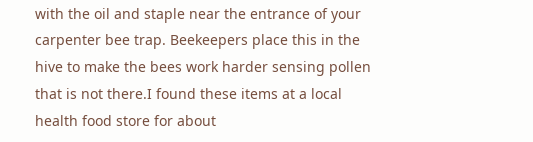with the oil and staple near the entrance of your carpenter bee trap. Beekeepers place this in the hive to make the bees work harder sensing pollen that is not there.I found these items at a local health food store for about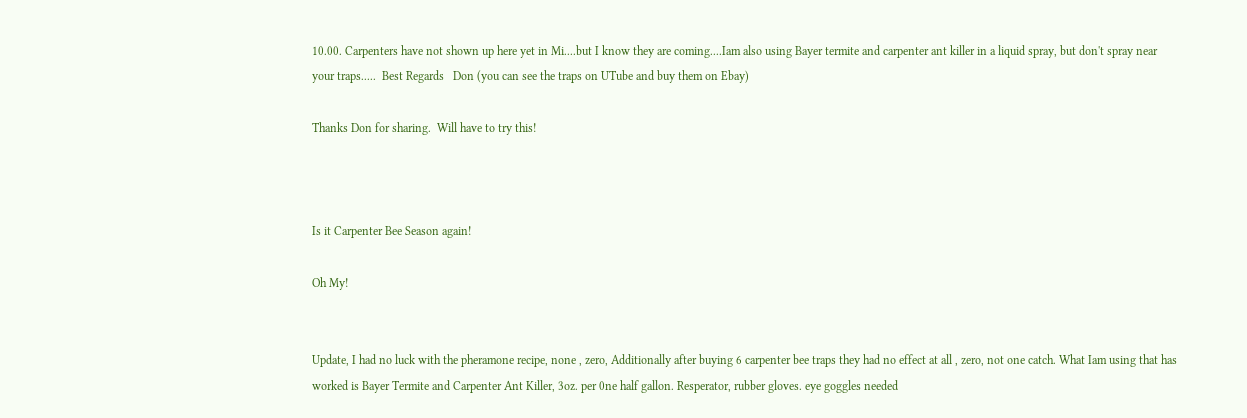10.00. Carpenters have not shown up here yet in Mi....but I know they are coming....Iam also using Bayer termite and carpenter ant killer in a liquid spray, but don't spray near your traps.....  Best Regards   Don (you can see the traps on UTube and buy them on Ebay)

Thanks Don for sharing.  Will have to try this!



Is it Carpenter Bee Season again!

Oh My!


Update, I had no luck with the pheramone recipe, none , zero, Additionally after buying 6 carpenter bee traps they had no effect at all , zero, not one catch. What Iam using that has worked is Bayer Termite and Carpenter Ant Killer, 3oz. per 0ne half gallon. Resperator, rubber gloves. eye goggles needed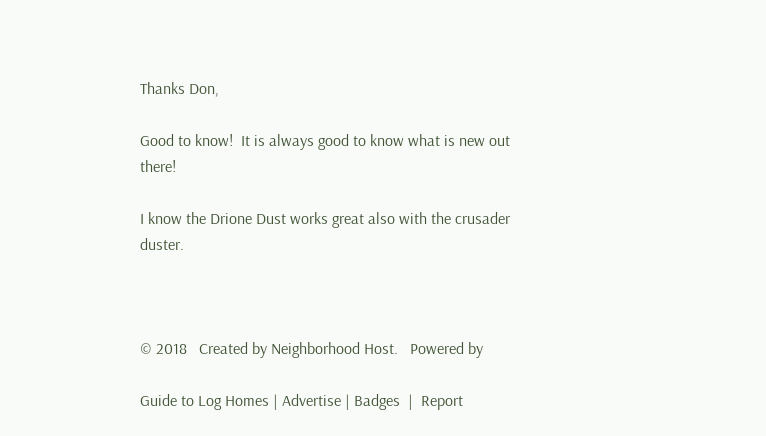Thanks Don,

Good to know!  It is always good to know what is new out there!

I know the Drione Dust works great also with the crusader duster.



© 2018   Created by Neighborhood Host.   Powered by

Guide to Log Homes | Advertise | Badges  |  Report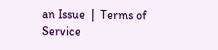an Issue  |  Terms of Service